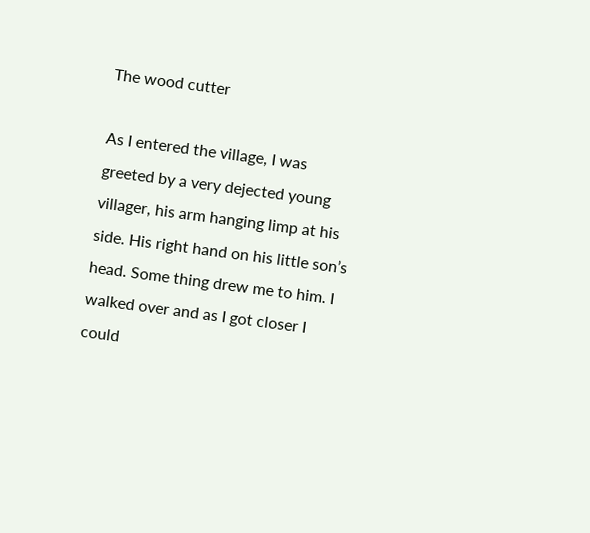The wood cutter

As I entered the village, I was greeted by a very dejected young villager, his arm hanging limp at his side. His right hand on his little son’s head. Some thing drew me to him. I walked over and as I got closer I could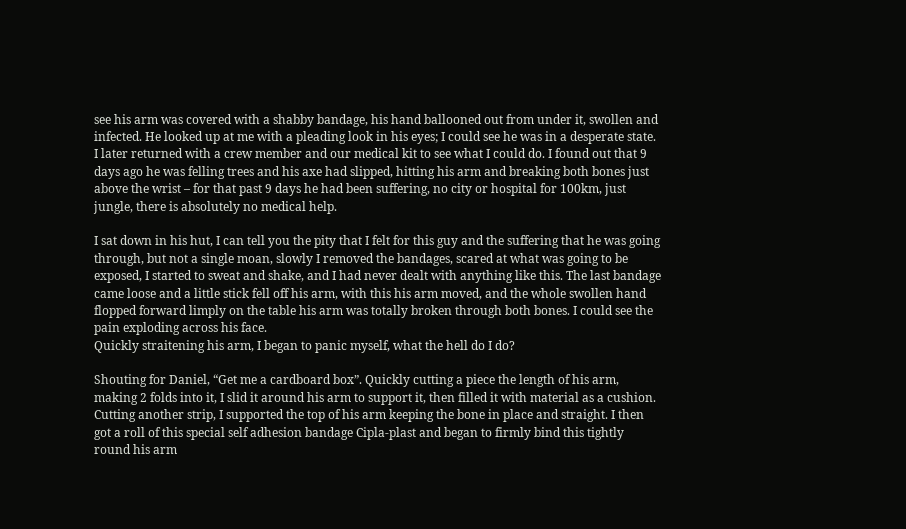see his arm was covered with a shabby bandage, his hand ballooned out from under it, swollen and infected. He looked up at me with a pleading look in his eyes; I could see he was in a desperate state. I later returned with a crew member and our medical kit to see what I could do. I found out that 9 days ago he was felling trees and his axe had slipped, hitting his arm and breaking both bones just above the wrist – for that past 9 days he had been suffering, no city or hospital for 100km, just jungle, there is absolutely no medical help.

I sat down in his hut, I can tell you the pity that I felt for this guy and the suffering that he was going through, but not a single moan, slowly I removed the bandages, scared at what was going to be exposed, I started to sweat and shake, and I had never dealt with anything like this. The last bandage came loose and a little stick fell off his arm, with this his arm moved, and the whole swollen hand flopped forward limply on the table his arm was totally broken through both bones. I could see the pain exploding across his face.
Quickly straitening his arm, I began to panic myself, what the hell do I do?

Shouting for Daniel, “Get me a cardboard box”. Quickly cutting a piece the length of his arm, making 2 folds into it, I slid it around his arm to support it, then filled it with material as a cushion. Cutting another strip, I supported the top of his arm keeping the bone in place and straight. I then got a roll of this special self adhesion bandage Cipla-plast and began to firmly bind this tightly round his arm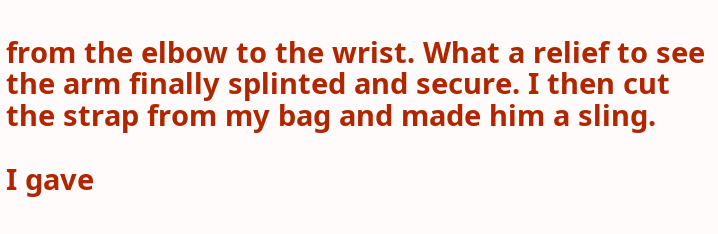from the elbow to the wrist. What a relief to see the arm finally splinted and secure. I then cut the strap from my bag and made him a sling.

I gave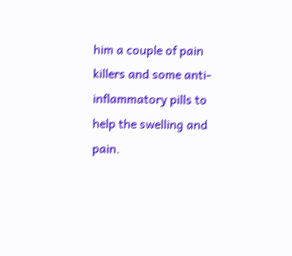him a couple of pain killers and some anti-inflammatory pills to help the swelling and pain.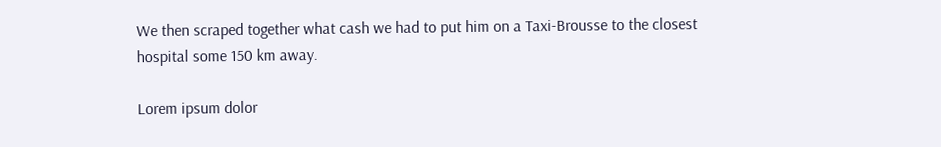We then scraped together what cash we had to put him on a Taxi-Brousse to the closest hospital some 150 km away.

Lorem ipsum dolor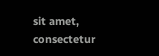sit amet, consectetur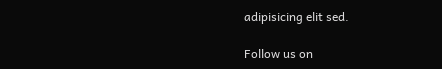adipisicing elit sed.

Follow us on